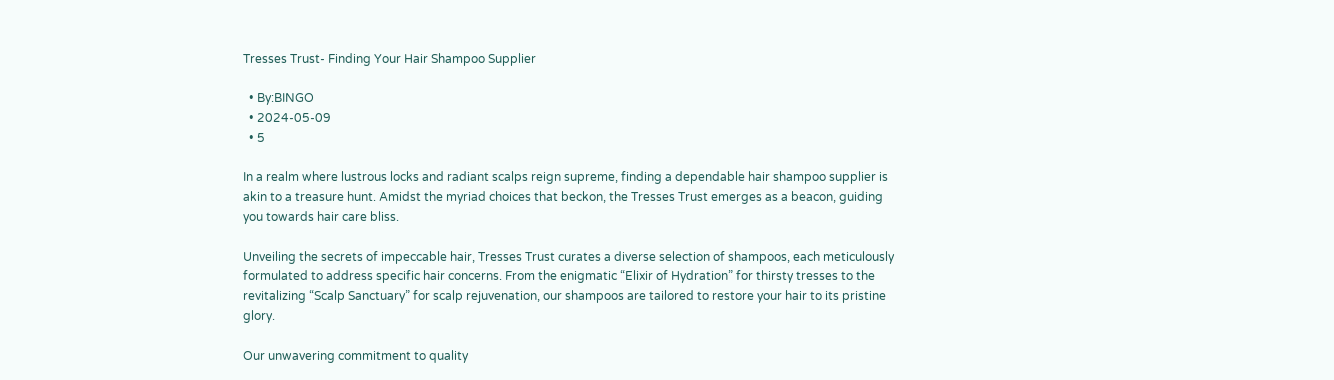Tresses Trust- Finding Your Hair Shampoo Supplier

  • By:BINGO
  • 2024-05-09
  • 5

In a realm where lustrous locks and radiant scalps reign supreme, finding a dependable hair shampoo supplier is akin to a treasure hunt. Amidst the myriad choices that beckon, the Tresses Trust emerges as a beacon, guiding you towards hair care bliss.

Unveiling the secrets of impeccable hair, Tresses Trust curates a diverse selection of shampoos, each meticulously formulated to address specific hair concerns. From the enigmatic “Elixir of Hydration” for thirsty tresses to the revitalizing “Scalp Sanctuary” for scalp rejuvenation, our shampoos are tailored to restore your hair to its pristine glory.

Our unwavering commitment to quality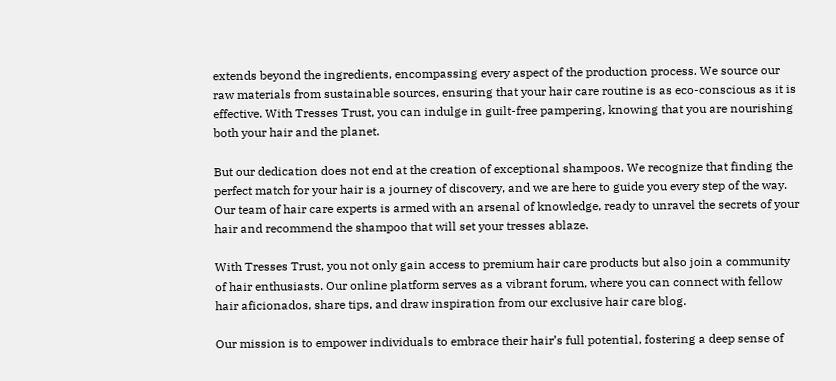extends beyond the ingredients, encompassing every aspect of the production process. We source our raw materials from sustainable sources, ensuring that your hair care routine is as eco-conscious as it is effective. With Tresses Trust, you can indulge in guilt-free pampering, knowing that you are nourishing both your hair and the planet.

But our dedication does not end at the creation of exceptional shampoos. We recognize that finding the perfect match for your hair is a journey of discovery, and we are here to guide you every step of the way. Our team of hair care experts is armed with an arsenal of knowledge, ready to unravel the secrets of your hair and recommend the shampoo that will set your tresses ablaze.

With Tresses Trust, you not only gain access to premium hair care products but also join a community of hair enthusiasts. Our online platform serves as a vibrant forum, where you can connect with fellow hair aficionados, share tips, and draw inspiration from our exclusive hair care blog.

Our mission is to empower individuals to embrace their hair’s full potential, fostering a deep sense of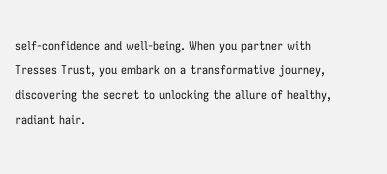self-confidence and well-being. When you partner with Tresses Trust, you embark on a transformative journey, discovering the secret to unlocking the allure of healthy, radiant hair.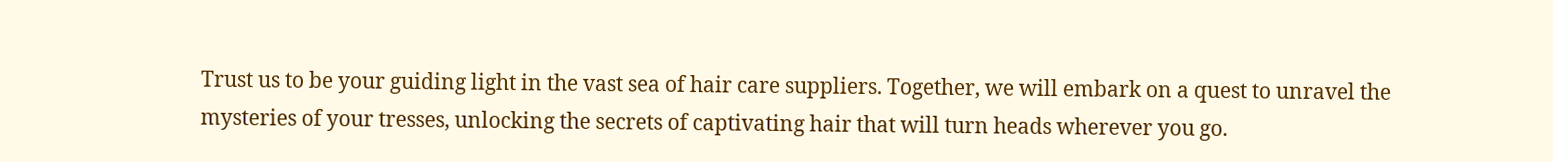Trust us to be your guiding light in the vast sea of hair care suppliers. Together, we will embark on a quest to unravel the mysteries of your tresses, unlocking the secrets of captivating hair that will turn heads wherever you go.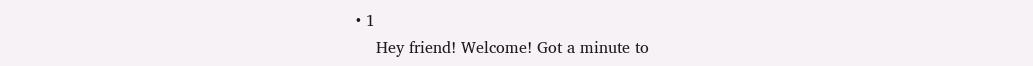• 1
    Hey friend! Welcome! Got a minute to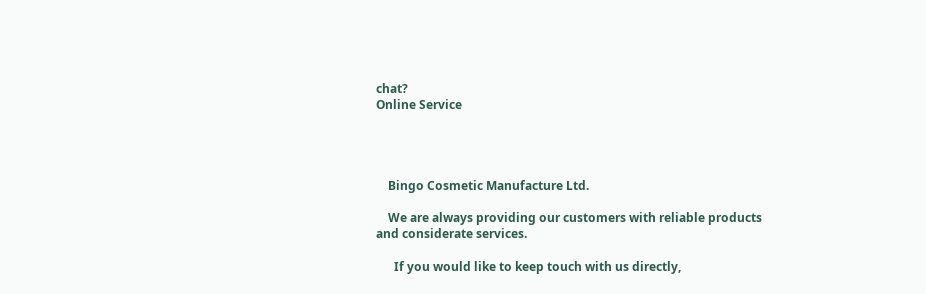chat?
Online Service




    Bingo Cosmetic Manufacture Ltd.

    We are always providing our customers with reliable products and considerate services.

      If you would like to keep touch with us directly,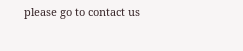please go to contact us